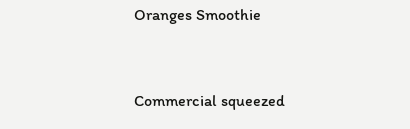Oranges Smoothie


Commercial squeezed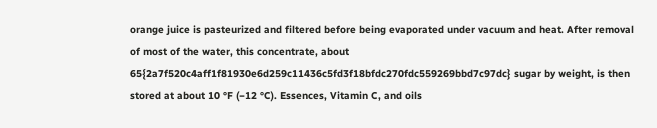orange juice is pasteurized and filtered before being evaporated under vacuum and heat. After removal of most of the water, this concentrate, about 65{2a7f520c4aff1f81930e6d259c11436c5fd3f18bfdc270fdc559269bbd7c97dc} sugar by weight, is then stored at about 10 °F (−12 °C). Essences, Vitamin C, and oils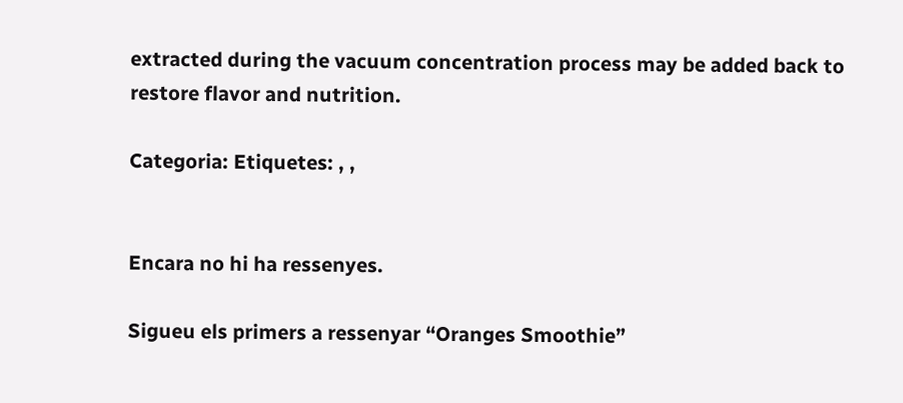extracted during the vacuum concentration process may be added back to restore flavor and nutrition.

Categoria: Etiquetes: , ,


Encara no hi ha ressenyes.

Sigueu els primers a ressenyar “Oranges Smoothie”